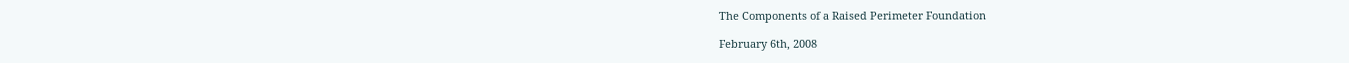The Components of a Raised Perimeter Foundation

February 6th, 2008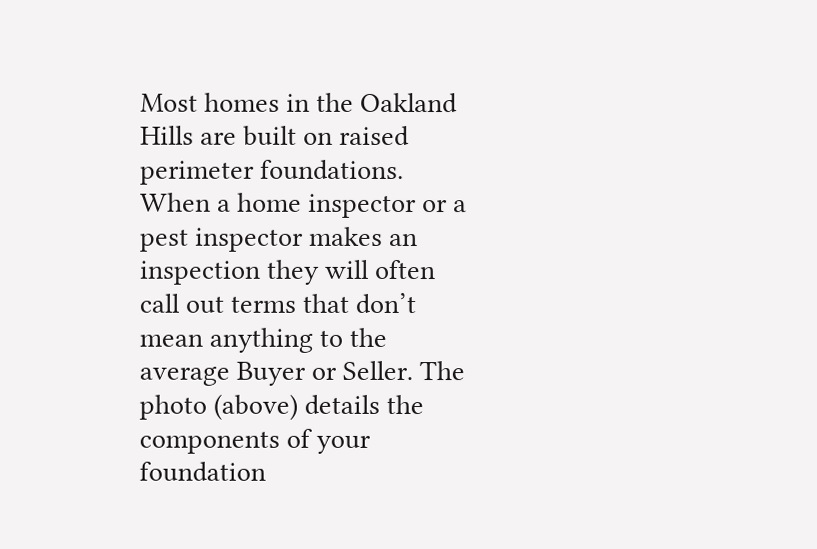Most homes in the Oakland Hills are built on raised perimeter foundations. When a home inspector or a pest inspector makes an inspection they will often call out terms that don’t mean anything to the average Buyer or Seller. The photo (above) details the components of your foundation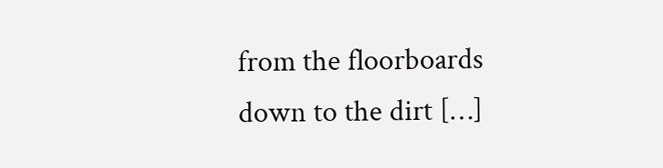from the floorboards down to the dirt […]